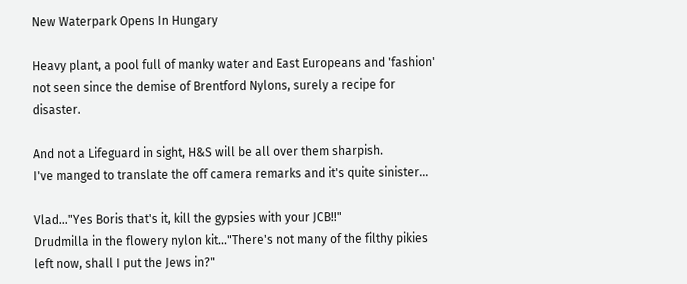New Waterpark Opens In Hungary

Heavy plant, a pool full of manky water and East Europeans and 'fashion' not seen since the demise of Brentford Nylons, surely a recipe for disaster.

And not a Lifeguard in sight, H&S will be all over them sharpish.
I've manged to translate the off camera remarks and it's quite sinister...

Vlad..."Yes Boris that's it, kill the gypsies with your JCB!!"
Drudmilla in the flowery nylon kit..."There's not many of the filthy pikies left now, shall I put the Jews in?"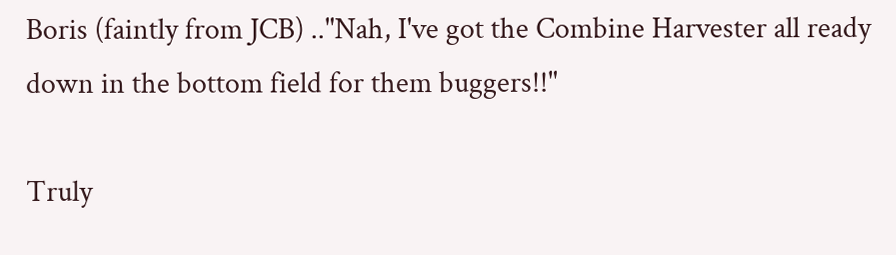Boris (faintly from JCB) .."Nah, I've got the Combine Harvester all ready down in the bottom field for them buggers!!"

Truly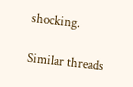shocking.

Similar threads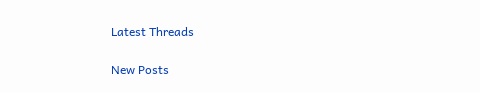Latest Threads

New Posts